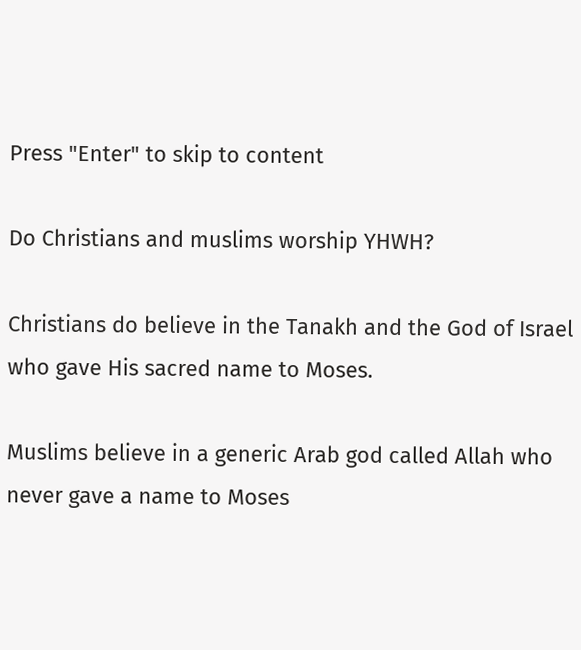Press "Enter" to skip to content

Do Christians and muslims worship YHWH?

Christians do believe in the Tanakh and the God of Israel who gave His sacred name to Moses.

Muslims believe in a generic Arab god called Allah who never gave a name to Moses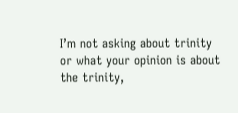I’m not asking about trinity or what your opinion is about the trinity,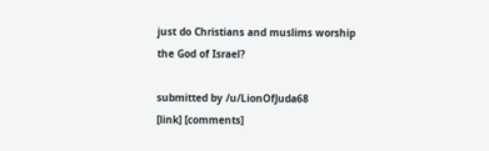just do Christians and muslims worship the God of Israel?

submitted by /u/LionOfJuda68
[link] [comments]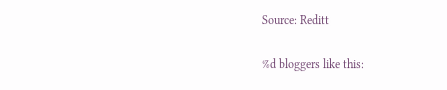Source: Reditt

%d bloggers like this: